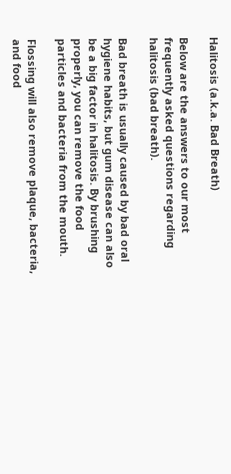Halitosis (a.k.a. Bad Breath)

Below are the answers to our most frequently asked questions regarding halitosis (bad breath).

Bad breath is usually caused by bad oral hygiene habits, but gum disease can also be a big factor in halitosis. By brushing properly, you can remove the food particles and bacteria from the mouth.

Flossing will also remove plaque, bacteria, and food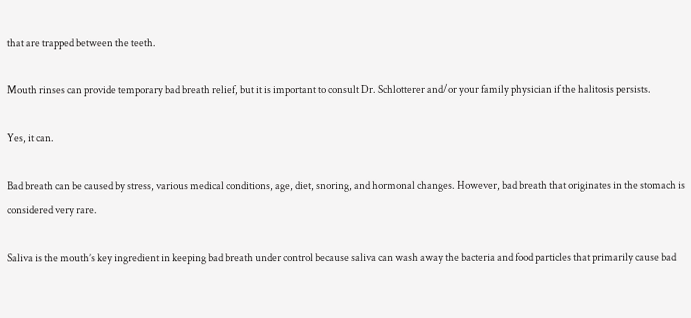that are trapped between the teeth.

Mouth rinses can provide temporary bad breath relief, but it is important to consult Dr. Schlotterer and/or your family physician if the halitosis persists.

Yes, it can.

Bad breath can be caused by stress, various medical conditions, age, diet, snoring, and hormonal changes. However, bad breath that originates in the stomach is considered very rare.

Saliva is the mouth’s key ingredient in keeping bad breath under control because saliva can wash away the bacteria and food particles that primarily cause bad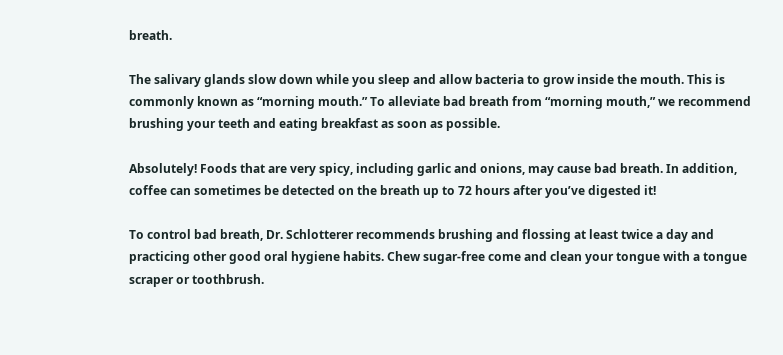breath.

The salivary glands slow down while you sleep and allow bacteria to grow inside the mouth. This is commonly known as “morning mouth.” To alleviate bad breath from “morning mouth,” we recommend brushing your teeth and eating breakfast as soon as possible.

Absolutely! Foods that are very spicy, including garlic and onions, may cause bad breath. In addition, coffee can sometimes be detected on the breath up to 72 hours after you’ve digested it!

To control bad breath, Dr. Schlotterer recommends brushing and flossing at least twice a day and practicing other good oral hygiene habits. Chew sugar-free come and clean your tongue with a tongue scraper or toothbrush.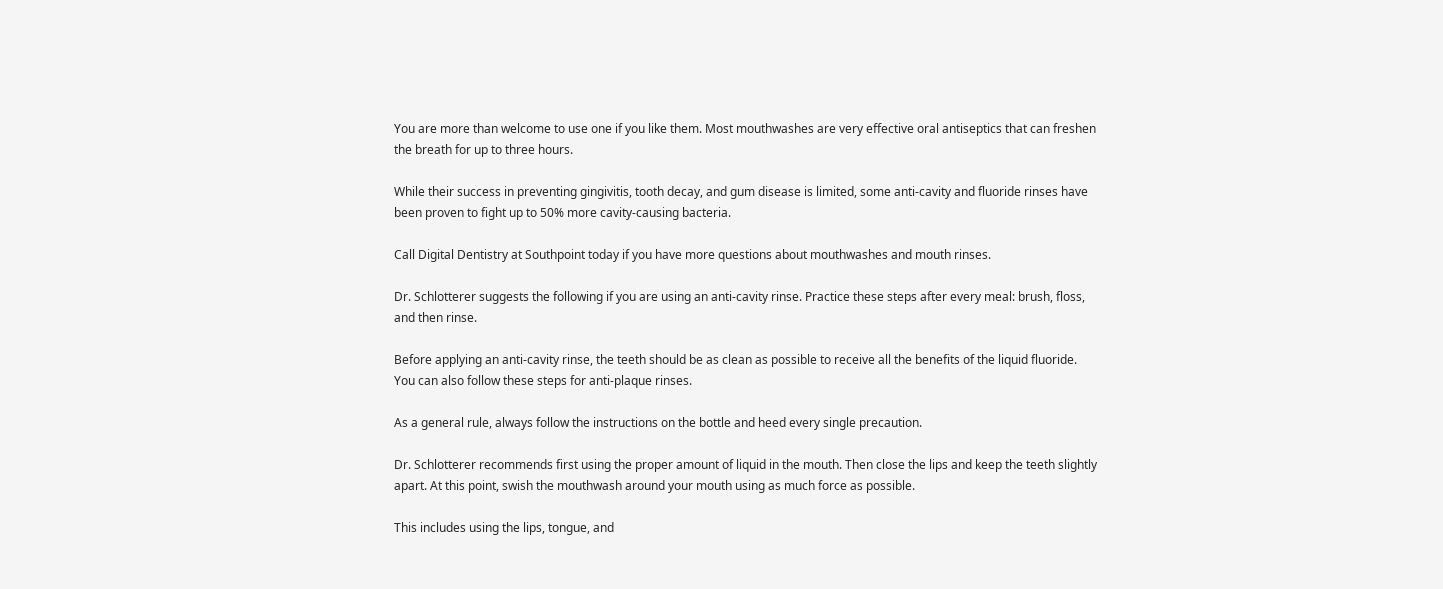You are more than welcome to use one if you like them. Most mouthwashes are very effective oral antiseptics that can freshen the breath for up to three hours.

While their success in preventing gingivitis, tooth decay, and gum disease is limited, some anti-cavity and fluoride rinses have been proven to fight up to 50% more cavity-causing bacteria.

Call Digital Dentistry at Southpoint today if you have more questions about mouthwashes and mouth rinses.

Dr. Schlotterer suggests the following if you are using an anti-cavity rinse. Practice these steps after every meal: brush, floss, and then rinse.

Before applying an anti-cavity rinse, the teeth should be as clean as possible to receive all the benefits of the liquid fluoride. You can also follow these steps for anti-plaque rinses.

As a general rule, always follow the instructions on the bottle and heed every single precaution.

Dr. Schlotterer recommends first using the proper amount of liquid in the mouth. Then close the lips and keep the teeth slightly apart. At this point, swish the mouthwash around your mouth using as much force as possible.

This includes using the lips, tongue, and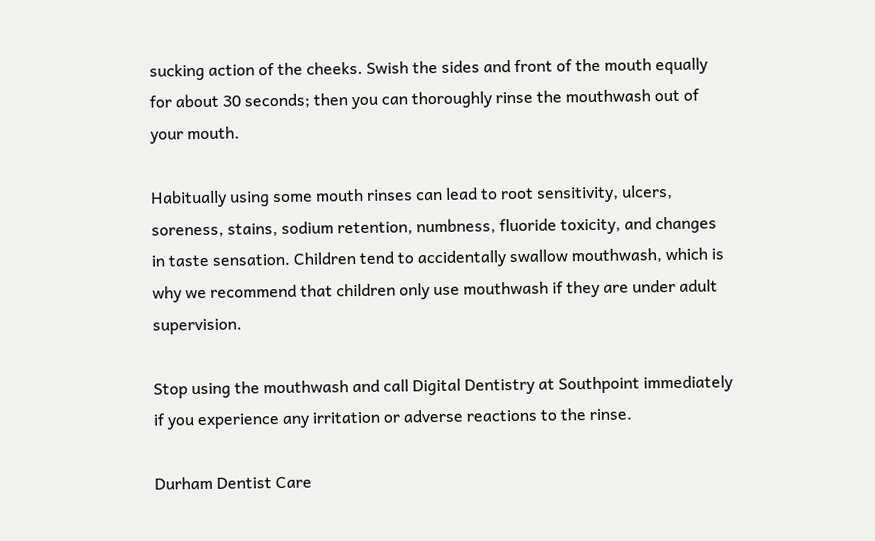sucking action of the cheeks. Swish the sides and front of the mouth equally for about 30 seconds; then you can thoroughly rinse the mouthwash out of your mouth.

Habitually using some mouth rinses can lead to root sensitivity, ulcers, soreness, stains, sodium retention, numbness, fluoride toxicity, and changes in taste sensation. Children tend to accidentally swallow mouthwash, which is why we recommend that children only use mouthwash if they are under adult supervision.

Stop using the mouthwash and call Digital Dentistry at Southpoint immediately if you experience any irritation or adverse reactions to the rinse.

Durham Dentist Care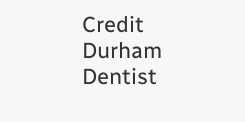Credit
Durham Dentist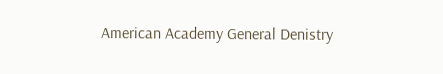American Academy General Denistry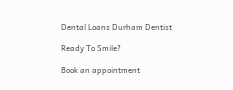Dental Loans Durham Dentist

Ready To Smile?

Book an appointment